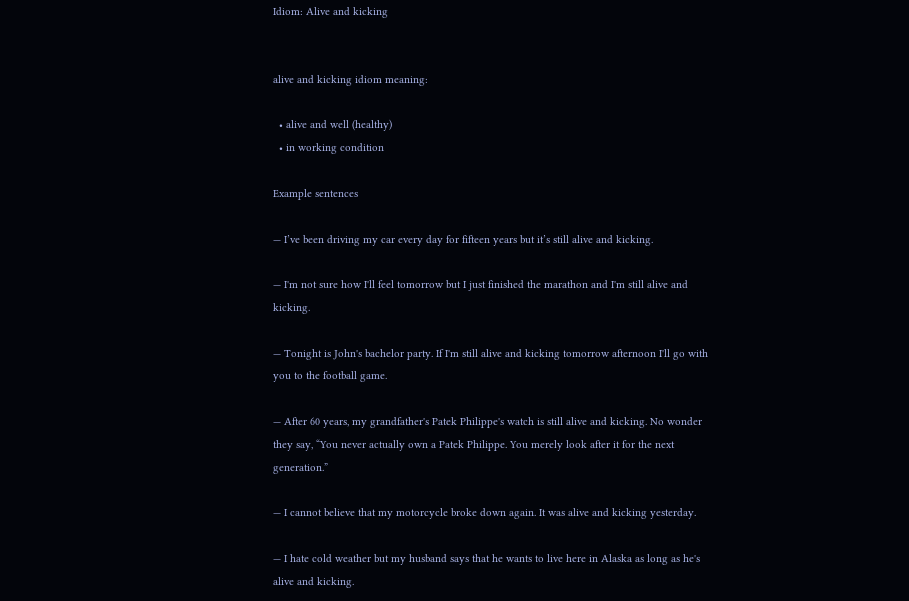Idiom: Alive and kicking


alive and kicking idiom meaning:

  • alive and well (healthy)
  • in working condition

Example sentences

— I’ve been driving my car every day for fifteen years but it’s still alive and kicking.

— I'm not sure how I'll feel tomorrow but I just finished the marathon and I'm still alive and kicking.

— Tonight is John's bachelor party. If I'm still alive and kicking tomorrow afternoon I'll go with you to the football game.

— After 60 years, my grandfather's Patek Philippe's watch is still alive and kicking. No wonder they say, “You never actually own a Patek Philippe. You merely look after it for the next generation.”

— I cannot believe that my motorcycle broke down again. It was alive and kicking yesterday.

— I hate cold weather but my husband says that he wants to live here in Alaska as long as he's alive and kicking.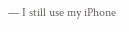— I still use my iPhone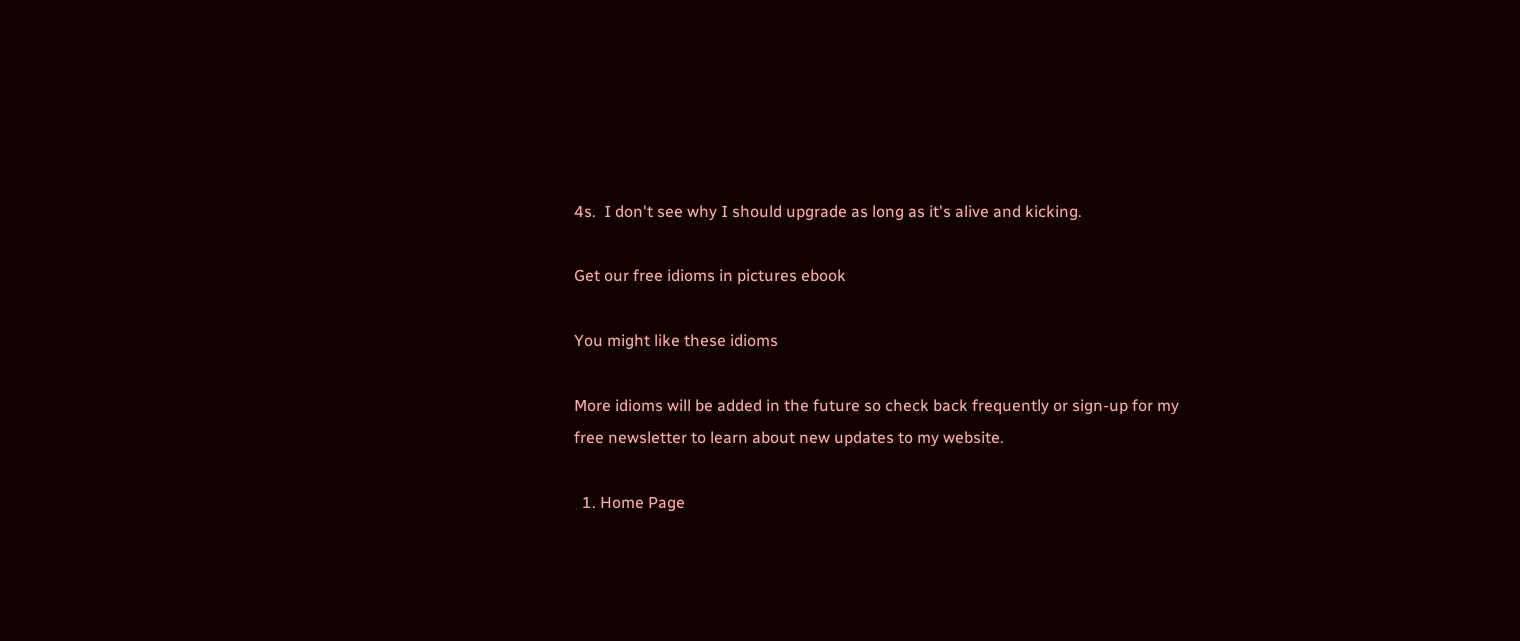4s.  I don't see why I should upgrade as long as it's alive and kicking.

Get our free idioms in pictures ebook

You might like these idioms

More idioms will be added in the future so check back frequently or sign-up for my free newsletter to learn about new updates to my website.

  1. Home Page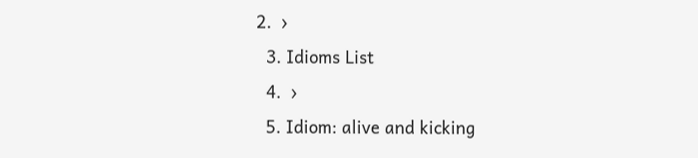2.  ›
  3. Idioms List
  4.  ›
  5. Idiom: alive and kicking